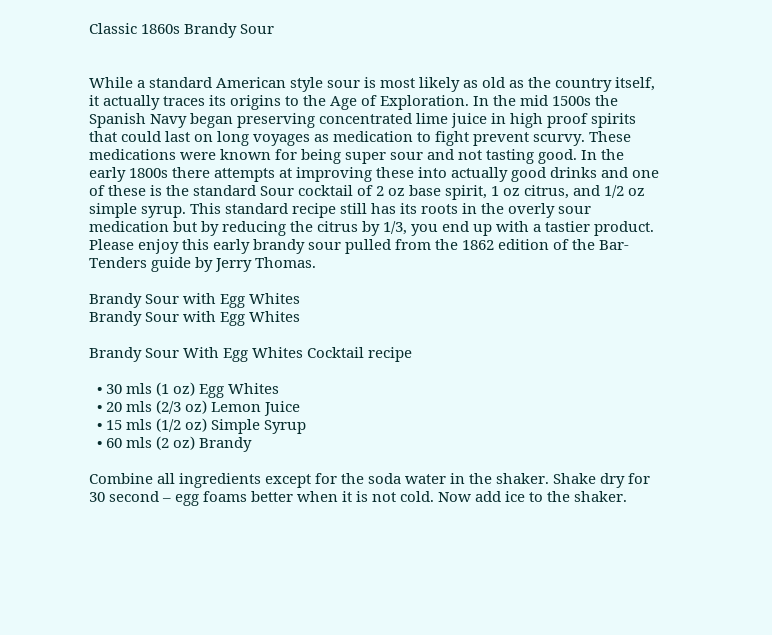Classic 1860s Brandy Sour


While a standard American style sour is most likely as old as the country itself, it actually traces its origins to the Age of Exploration. In the mid 1500s the Spanish Navy began preserving concentrated lime juice in high proof spirits that could last on long voyages as medication to fight prevent scurvy. These medications were known for being super sour and not tasting good. In the early 1800s there attempts at improving these into actually good drinks and one of these is the standard Sour cocktail of 2 oz base spirit, 1 oz citrus, and 1/2 oz simple syrup. This standard recipe still has its roots in the overly sour medication but by reducing the citrus by 1/3, you end up with a tastier product. Please enjoy this early brandy sour pulled from the 1862 edition of the Bar-Tenders guide by Jerry Thomas.

Brandy Sour with Egg Whites
Brandy Sour with Egg Whites

Brandy Sour With Egg Whites Cocktail recipe

  • 30 mls (1 oz) Egg Whites
  • 20 mls (2/3 oz) Lemon Juice
  • 15 mls (1/2 oz) Simple Syrup
  • 60 mls (2 oz) Brandy

Combine all ingredients except for the soda water in the shaker. Shake dry for 30 second – egg foams better when it is not cold. Now add ice to the shaker.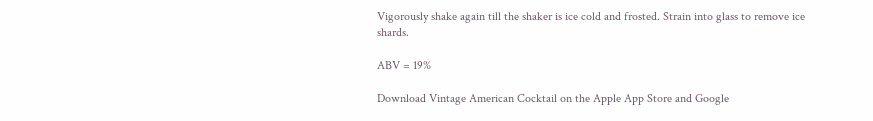Vigorously shake again till the shaker is ice cold and frosted. Strain into glass to remove ice shards.

ABV = 19%

Download Vintage American Cocktail on the Apple App Store and Google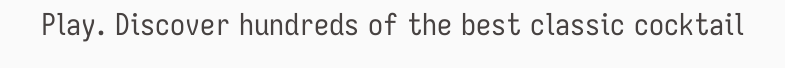Play. Discover hundreds of the best classic cocktail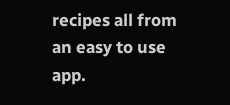recipes all from an easy to use app.